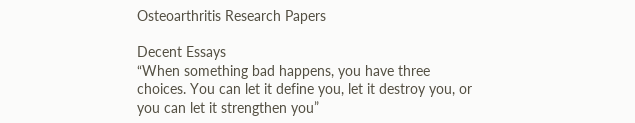Osteoarthritis Research Papers

Decent Essays
“When something bad happens, you have three choices. You can let it define you, let it destroy you, or you can let it strengthen you”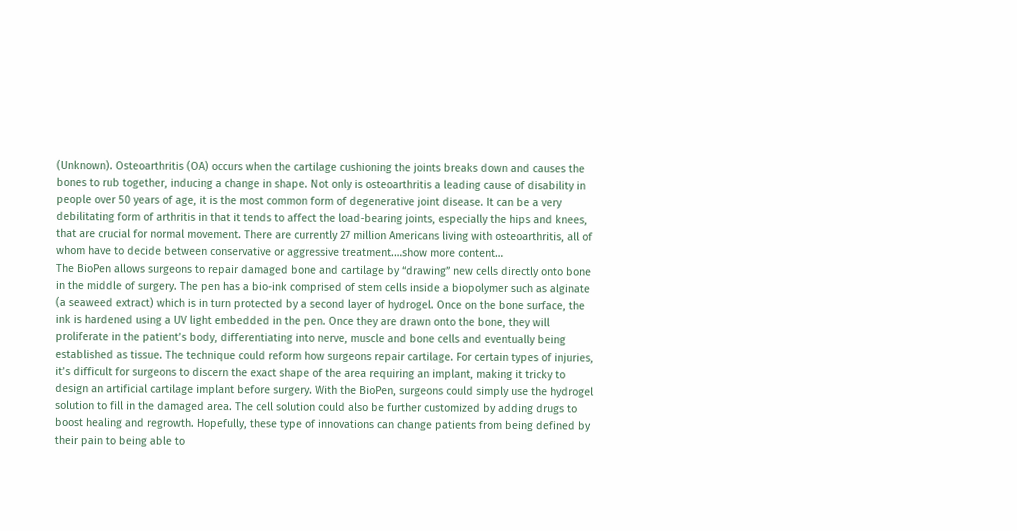(Unknown). Osteoarthritis (OA) occurs when the cartilage cushioning the joints breaks down and causes the bones to rub together, inducing a change in shape. Not only is osteoarthritis a leading cause of disability in people over 50 years of age, it is the most common form of degenerative joint disease. It can be a very debilitating form of arthritis in that it tends to affect the load-bearing joints, especially the hips and knees, that are crucial for normal movement. There are currently 27 million Americans living with osteoarthritis, all of whom have to decide between conservative or aggressive treatment.…show more content…
The BioPen allows surgeons to repair damaged bone and cartilage by “drawing” new cells directly onto bone in the middle of surgery. The pen has a bio-ink comprised of stem cells inside a biopolymer such as alginate (a seaweed extract) which is in turn protected by a second layer of hydrogel. Once on the bone surface, the ink is hardened using a UV light embedded in the pen. Once they are drawn onto the bone, they will proliferate in the patient’s body, differentiating into nerve, muscle and bone cells and eventually being established as tissue. The technique could reform how surgeons repair cartilage. For certain types of injuries, it’s difficult for surgeons to discern the exact shape of the area requiring an implant, making it tricky to design an artificial cartilage implant before surgery. With the BioPen, surgeons could simply use the hydrogel solution to fill in the damaged area. The cell solution could also be further customized by adding drugs to boost healing and regrowth. Hopefully, these type of innovations can change patients from being defined by their pain to being able to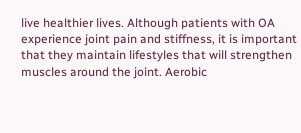live healthier lives. Although patients with OA experience joint pain and stiffness, it is important that they maintain lifestyles that will strengthen muscles around the joint. Aerobic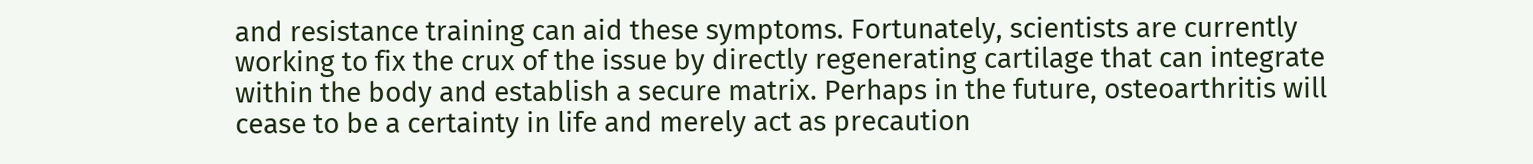and resistance training can aid these symptoms. Fortunately, scientists are currently working to fix the crux of the issue by directly regenerating cartilage that can integrate within the body and establish a secure matrix. Perhaps in the future, osteoarthritis will cease to be a certainty in life and merely act as precaution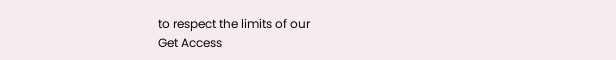to respect the limits of our
Get Access